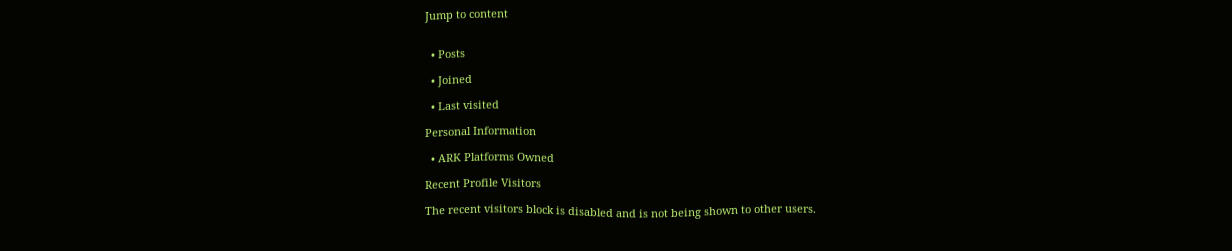Jump to content


  • Posts

  • Joined

  • Last visited

Personal Information

  • ARK Platforms Owned

Recent Profile Visitors

The recent visitors block is disabled and is not being shown to other users.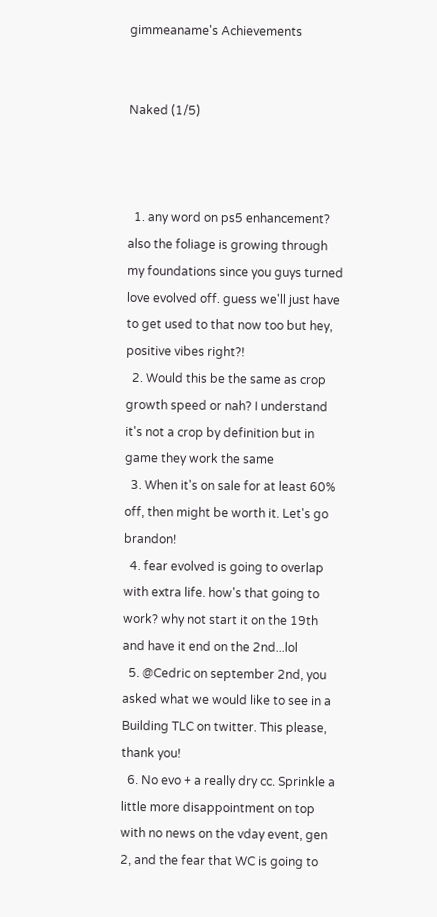gimmeaname's Achievements


Naked (1/5)



  1. any word on ps5 enhancement? also the foliage is growing through my foundations since you guys turned love evolved off. guess we'll just have to get used to that now too but hey, positive vibes right?!
  2. Would this be the same as crop growth speed or nah? I understand it's not a crop by definition but in game they work the same
  3. When it's on sale for at least 60% off, then might be worth it. Let's go brandon!
  4. fear evolved is going to overlap with extra life. how's that going to work? why not start it on the 19th and have it end on the 2nd...lol
  5. @Cedric on september 2nd, you asked what we would like to see in a Building TLC on twitter. This please, thank you!
  6. No evo + a really dry cc. Sprinkle a little more disappointment on top with no news on the vday event, gen 2, and the fear that WC is going to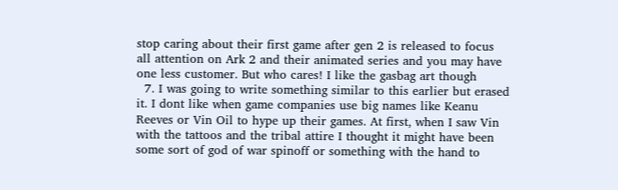stop caring about their first game after gen 2 is released to focus all attention on Ark 2 and their animated series and you may have one less customer. But who cares! I like the gasbag art though
  7. I was going to write something similar to this earlier but erased it. I dont like when game companies use big names like Keanu Reeves or Vin Oil to hype up their games. At first, when I saw Vin with the tattoos and the tribal attire I thought it might have been some sort of god of war spinoff or something with the hand to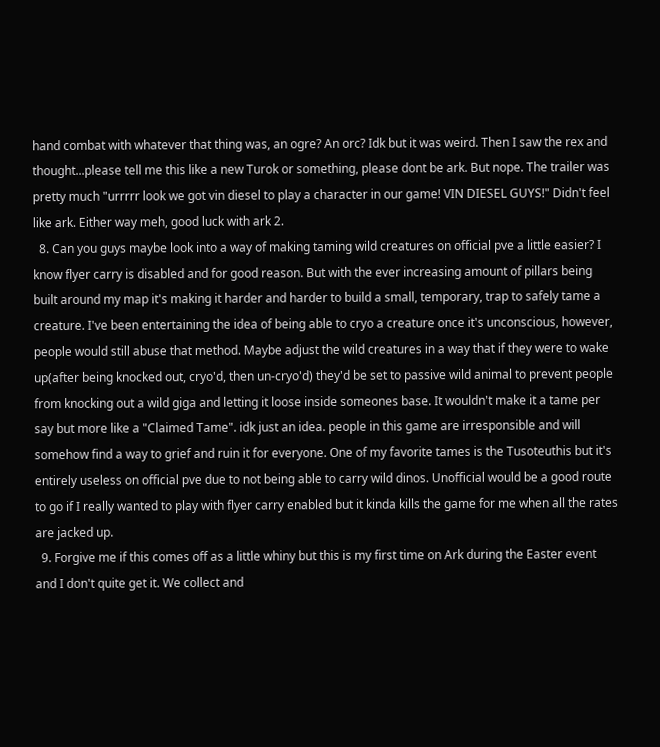hand combat with whatever that thing was, an ogre? An orc? Idk but it was weird. Then I saw the rex and thought...please tell me this like a new Turok or something, please dont be ark. But nope. The trailer was pretty much "urrrrr look we got vin diesel to play a character in our game! VIN DIESEL GUYS!" Didn't feel like ark. Either way meh, good luck with ark 2.
  8. Can you guys maybe look into a way of making taming wild creatures on official pve a little easier? I know flyer carry is disabled and for good reason. But with the ever increasing amount of pillars being built around my map it's making it harder and harder to build a small, temporary, trap to safely tame a creature. I've been entertaining the idea of being able to cryo a creature once it's unconscious, however, people would still abuse that method. Maybe adjust the wild creatures in a way that if they were to wake up(after being knocked out, cryo'd, then un-cryo'd) they'd be set to passive wild animal to prevent people from knocking out a wild giga and letting it loose inside someones base. It wouldn't make it a tame per say but more like a "Claimed Tame". idk just an idea. people in this game are irresponsible and will somehow find a way to grief and ruin it for everyone. One of my favorite tames is the Tusoteuthis but it's entirely useless on official pve due to not being able to carry wild dinos. Unofficial would be a good route to go if I really wanted to play with flyer carry enabled but it kinda kills the game for me when all the rates are jacked up.
  9. Forgive me if this comes off as a little whiny but this is my first time on Ark during the Easter event and I don't quite get it. We collect and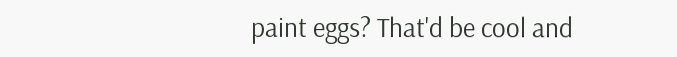paint eggs? That'd be cool and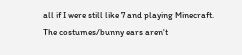all if I were still like 7 and playing Minecraft. The costumes/bunny ears aren't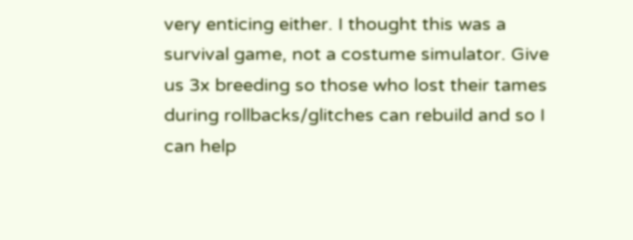very enticing either. I thought this was a survival game, not a costume simulator. Give us 3x breeding so those who lost their tames during rollbacks/glitches can rebuild and so I can help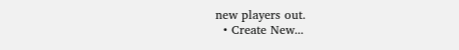new players out.
  • Create New...